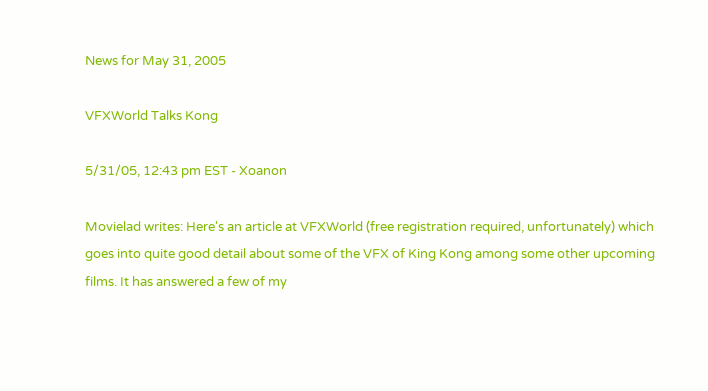News for May 31, 2005

VFXWorld Talks Kong

5/31/05, 12:43 pm EST - Xoanon

Movielad writes: Here's an article at VFXWorld (free registration required, unfortunately) which goes into quite good detail about some of the VFX of King Kong among some other upcoming films. It has answered a few of my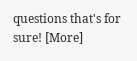questions that's for sure! [More]